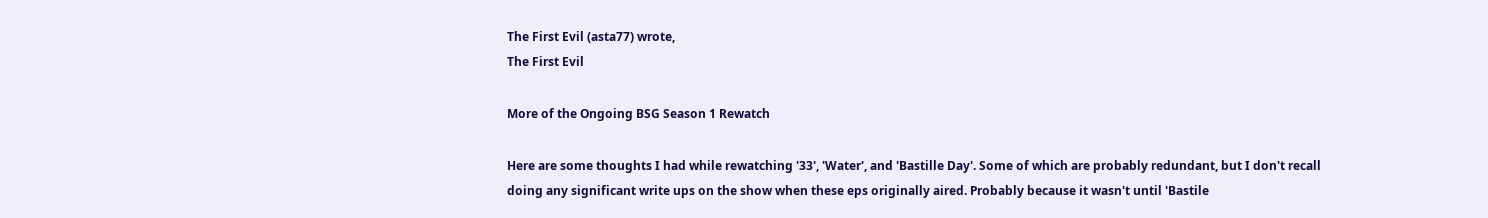The First Evil (asta77) wrote,
The First Evil

More of the Ongoing BSG Season 1 Rewatch

Here are some thoughts I had while rewatching '33', 'Water', and 'Bastille Day'. Some of which are probably redundant, but I don't recall doing any significant write ups on the show when these eps originally aired. Probably because it wasn't until 'Bastile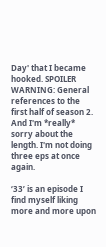Day' that I became hooked. SPOILER WARNING: General references to the first half of season 2. And I'm *really* sorry about the length. I'm not doing three eps at once again.

‘33’ is an episode I find myself liking more and more upon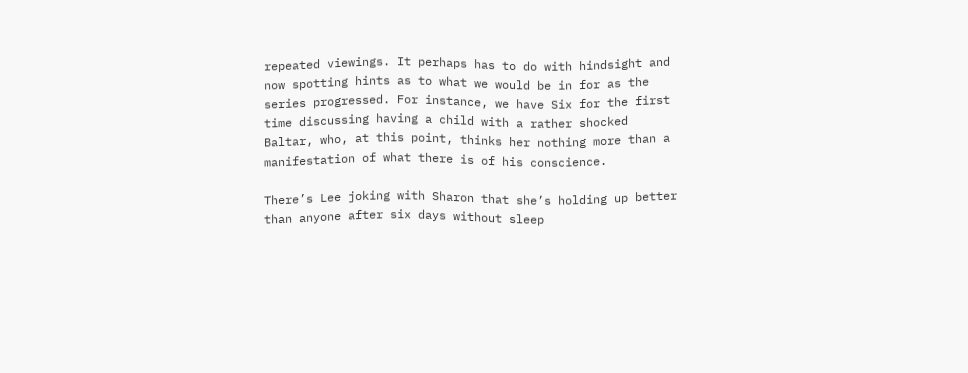repeated viewings. It perhaps has to do with hindsight and now spotting hints as to what we would be in for as the series progressed. For instance, we have Six for the first time discussing having a child with a rather shocked Baltar, who, at this point, thinks her nothing more than a manifestation of what there is of his conscience.

There’s Lee joking with Sharon that she’s holding up better than anyone after six days without sleep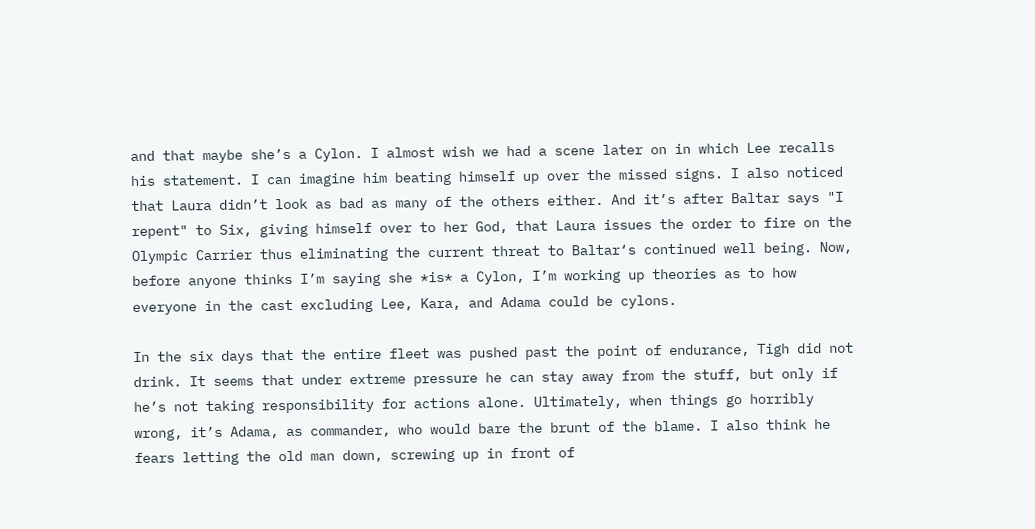and that maybe she’s a Cylon. I almost wish we had a scene later on in which Lee recalls his statement. I can imagine him beating himself up over the missed signs. I also noticed that Laura didn’t look as bad as many of the others either. And it’s after Baltar says "I repent" to Six, giving himself over to her God, that Laura issues the order to fire on the
Olympic Carrier thus eliminating the current threat to Baltar‘s continued well being. Now, before anyone thinks I’m saying she *is* a Cylon, I’m working up theories as to how everyone in the cast excluding Lee, Kara, and Adama could be cylons.

In the six days that the entire fleet was pushed past the point of endurance, Tigh did not drink. It seems that under extreme pressure he can stay away from the stuff, but only if he’s not taking responsibility for actions alone. Ultimately, when things go horribly wrong, it’s Adama, as commander, who would bare the brunt of the blame. I also think he fears letting the old man down, screwing up in front of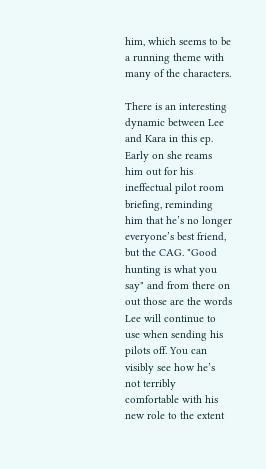him, which seems to be a running theme with many of the characters.

There is an interesting dynamic between Lee and Kara in this ep. Early on she reams him out for his ineffectual pilot room briefing, reminding him that he’s no longer everyone’s best friend, but the CAG. "Good hunting is what you say" and from there on out those are the words Lee will continue to use when sending his pilots off. You can visibly see how he’s not terribly comfortable with his new role to the extent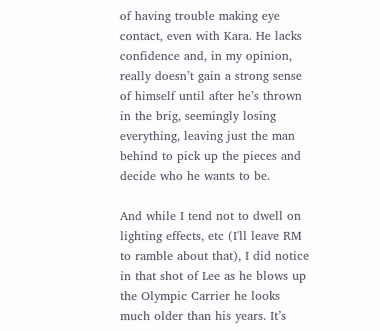of having trouble making eye contact, even with Kara. He lacks confidence and, in my opinion, really doesn’t gain a strong sense of himself until after he’s thrown in the brig, seemingly losing everything, leaving just the man behind to pick up the pieces and decide who he wants to be.

And while I tend not to dwell on lighting effects, etc (I'll leave RM to ramble about that), I did notice in that shot of Lee as he blows up the Olympic Carrier he looks much older than his years. It’s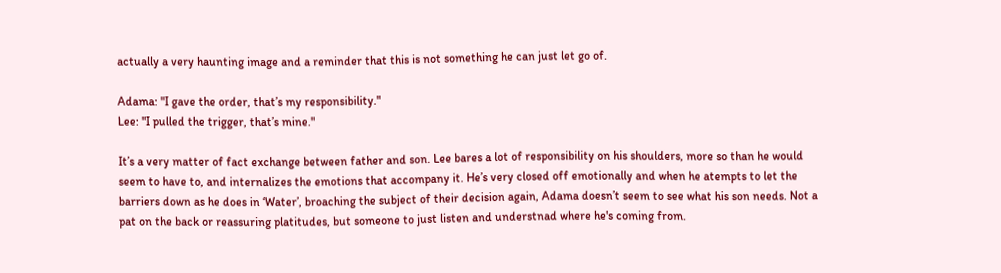actually a very haunting image and a reminder that this is not something he can just let go of.

Adama: "I gave the order, that’s my responsibility."
Lee: "I pulled the trigger, that’s mine."

It’s a very matter of fact exchange between father and son. Lee bares a lot of responsibility on his shoulders, more so than he would seem to have to, and internalizes the emotions that accompany it. He’s very closed off emotionally and when he atempts to let the barriers down as he does in ‘Water’, broaching the subject of their decision again, Adama doesn’t seem to see what his son needs. Not a pat on the back or reassuring platitudes, but someone to just listen and understnad where he's coming from.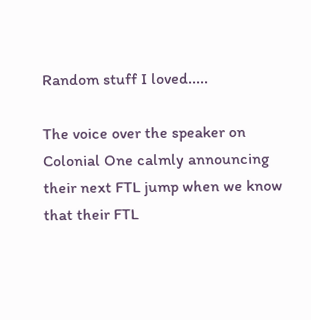Random stuff I loved.....

The voice over the speaker on Colonial One calmly announcing their next FTL jump when we know that their FTL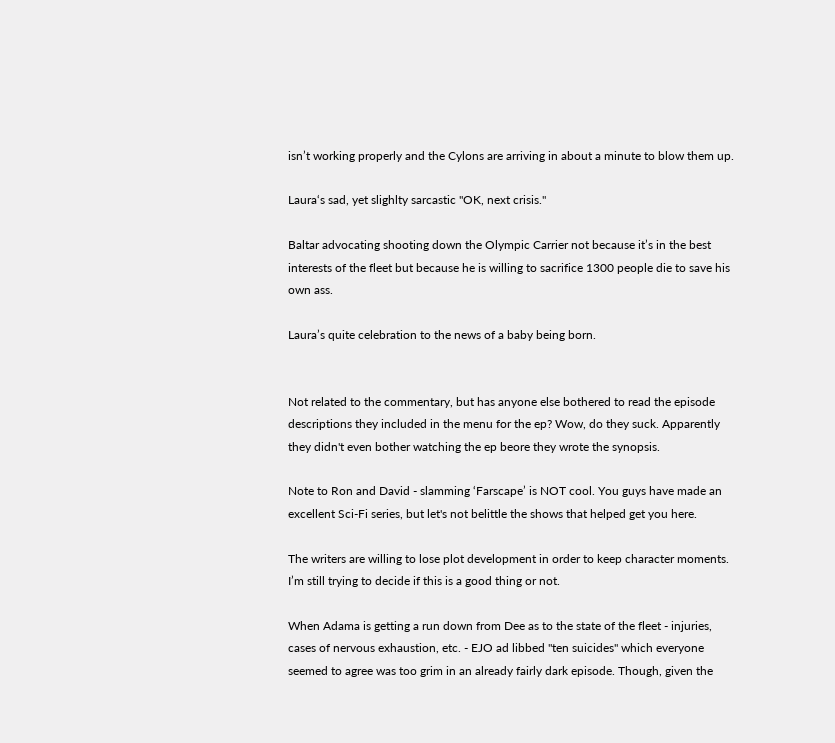isn’t working properly and the Cylons are arriving in about a minute to blow them up.

Laura‘s sad, yet slighlty sarcastic "OK, next crisis."

Baltar advocating shooting down the Olympic Carrier not because it’s in the best interests of the fleet but because he is willing to sacrifice 1300 people die to save his own ass.

Laura’s quite celebration to the news of a baby being born.


Not related to the commentary, but has anyone else bothered to read the episode descriptions they included in the menu for the ep? Wow, do they suck. Apparently they didn't even bother watching the ep beore they wrote the synopsis.

Note to Ron and David - slamming ‘Farscape’ is NOT cool. You guys have made an excellent Sci-Fi series, but let's not belittle the shows that helped get you here.

The writers are willing to lose plot development in order to keep character moments. I’m still trying to decide if this is a good thing or not.

When Adama is getting a run down from Dee as to the state of the fleet - injuries, cases of nervous exhaustion, etc. - EJO ad libbed "ten suicides" which everyone seemed to agree was too grim in an already fairly dark episode. Though, given the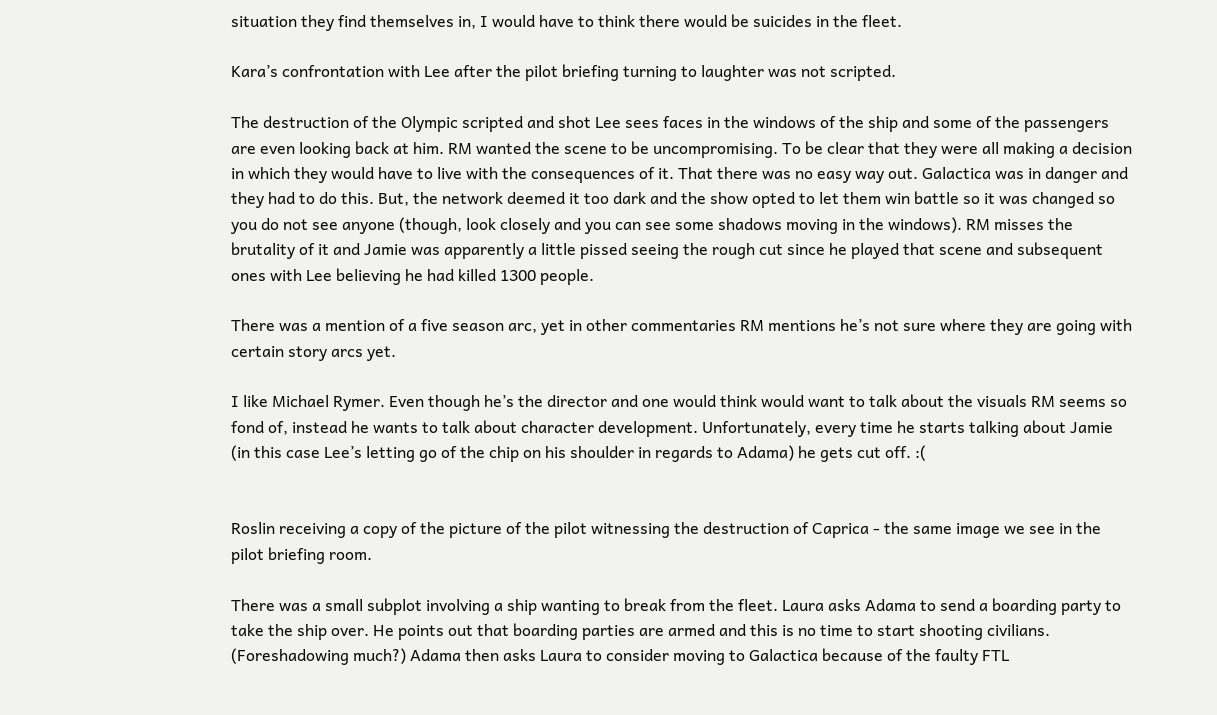situation they find themselves in, I would have to think there would be suicides in the fleet.

Kara’s confrontation with Lee after the pilot briefing turning to laughter was not scripted.

The destruction of the Olympic scripted and shot Lee sees faces in the windows of the ship and some of the passengers are even looking back at him. RM wanted the scene to be uncompromising. To be clear that they were all making a decision in which they would have to live with the consequences of it. That there was no easy way out. Galactica was in danger and they had to do this. But, the network deemed it too dark and the show opted to let them win battle so it was changed so you do not see anyone (though, look closely and you can see some shadows moving in the windows). RM misses the brutality of it and Jamie was apparently a little pissed seeing the rough cut since he played that scene and subsequent ones with Lee believing he had killed 1300 people.

There was a mention of a five season arc, yet in other commentaries RM mentions he’s not sure where they are going with certain story arcs yet.

I like Michael Rymer. Even though he’s the director and one would think would want to talk about the visuals RM seems so fond of, instead he wants to talk about character development. Unfortunately, every time he starts talking about Jamie (in this case Lee’s letting go of the chip on his shoulder in regards to Adama) he gets cut off. :(


Roslin receiving a copy of the picture of the pilot witnessing the destruction of Caprica - the same image we see in the pilot briefing room.

There was a small subplot involving a ship wanting to break from the fleet. Laura asks Adama to send a boarding party to take the ship over. He points out that boarding parties are armed and this is no time to start shooting civilians. (Foreshadowing much?) Adama then asks Laura to consider moving to Galactica because of the faulty FTL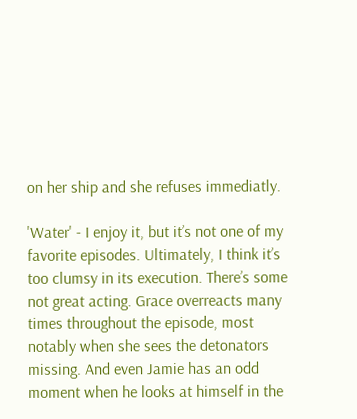on her ship and she refuses immediatly.

'Water' - I enjoy it, but it’s not one of my favorite episodes. Ultimately, I think it’s too clumsy in its execution. There’s some not great acting. Grace overreacts many times throughout the episode, most notably when she sees the detonators missing. And even Jamie has an odd moment when he looks at himself in the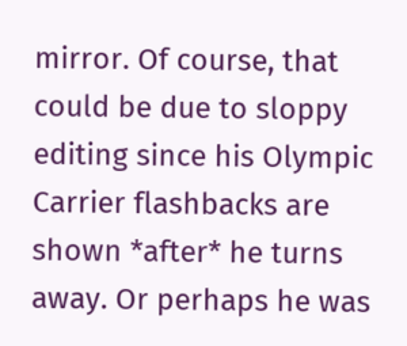mirror. Of course, that could be due to sloppy editing since his Olympic Carrier flashbacks are shown *after* he turns away. Or perhaps he was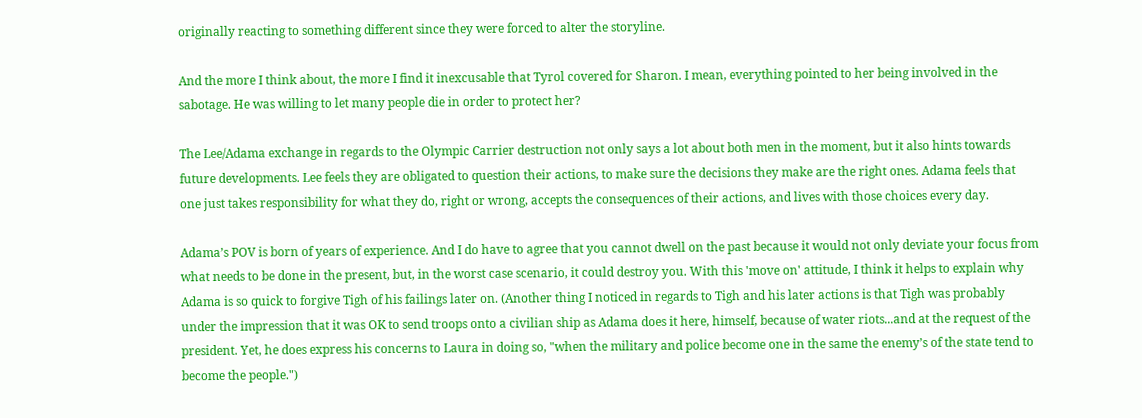originally reacting to something different since they were forced to alter the storyline.

And the more I think about, the more I find it inexcusable that Tyrol covered for Sharon. I mean, everything pointed to her being involved in the sabotage. He was willing to let many people die in order to protect her?

The Lee/Adama exchange in regards to the Olympic Carrier destruction not only says a lot about both men in the moment, but it also hints towards future developments. Lee feels they are obligated to question their actions, to make sure the decisions they make are the right ones. Adama feels that one just takes responsibility for what they do, right or wrong, accepts the consequences of their actions, and lives with those choices every day.

Adama’s POV is born of years of experience. And I do have to agree that you cannot dwell on the past because it would not only deviate your focus from what needs to be done in the present, but, in the worst case scenario, it could destroy you. With this 'move on' attitude, I think it helps to explain why Adama is so quick to forgive Tigh of his failings later on. (Another thing I noticed in regards to Tigh and his later actions is that Tigh was probably under the impression that it was OK to send troops onto a civilian ship as Adama does it here, himself, because of water riots...and at the request of the president. Yet, he does express his concerns to Laura in doing so, "when the military and police become one in the same the enemy’s of the state tend to become the people.")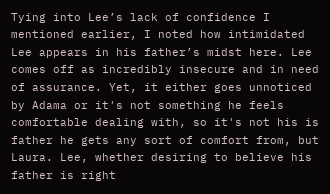Tying into Lee’s lack of confidence I mentioned earlier, I noted how intimidated Lee appears in his father’s midst here. Lee comes off as incredibly insecure and in need of assurance. Yet, it either goes unnoticed by Adama or it's not something he feels comfortable dealing with, so it's not his is father he gets any sort of comfort from, but Laura. Lee, whether desiring to believe his father is right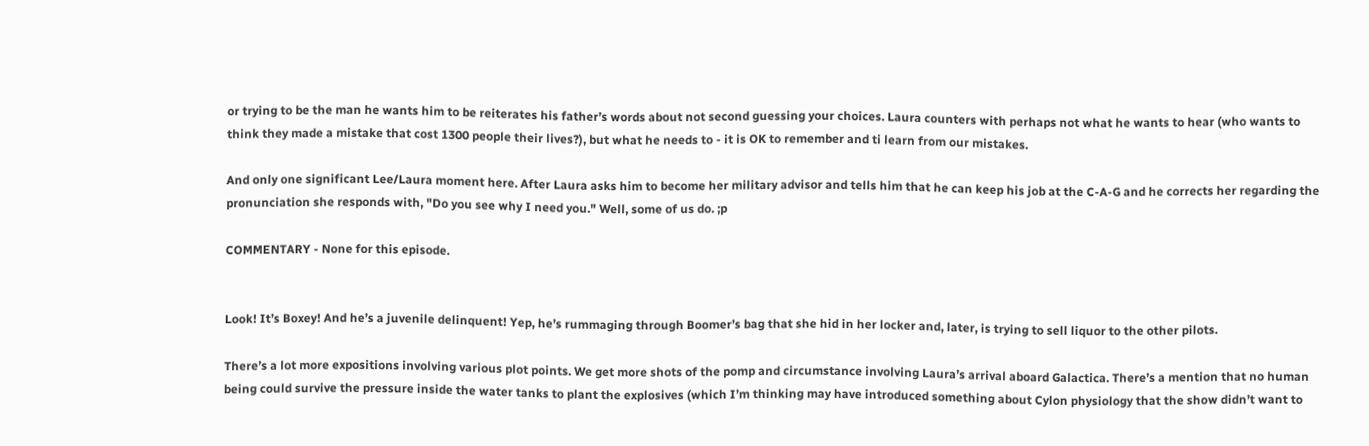or trying to be the man he wants him to be reiterates his father’s words about not second guessing your choices. Laura counters with perhaps not what he wants to hear (who wants to think they made a mistake that cost 1300 people their lives?), but what he needs to - it is OK to remember and ti learn from our mistakes.

And only one significant Lee/Laura moment here. After Laura asks him to become her military advisor and tells him that he can keep his job at the C-A-G and he corrects her regarding the pronunciation she responds with, "Do you see why I need you." Well, some of us do. ;p

COMMENTARY - None for this episode.


Look! It’s Boxey! And he’s a juvenile delinquent! Yep, he’s rummaging through Boomer’s bag that she hid in her locker and, later, is trying to sell liquor to the other pilots.

There’s a lot more expositions involving various plot points. We get more shots of the pomp and circumstance involving Laura’s arrival aboard Galactica. There’s a mention that no human being could survive the pressure inside the water tanks to plant the explosives (which I’m thinking may have introduced something about Cylon physiology that the show didn’t want to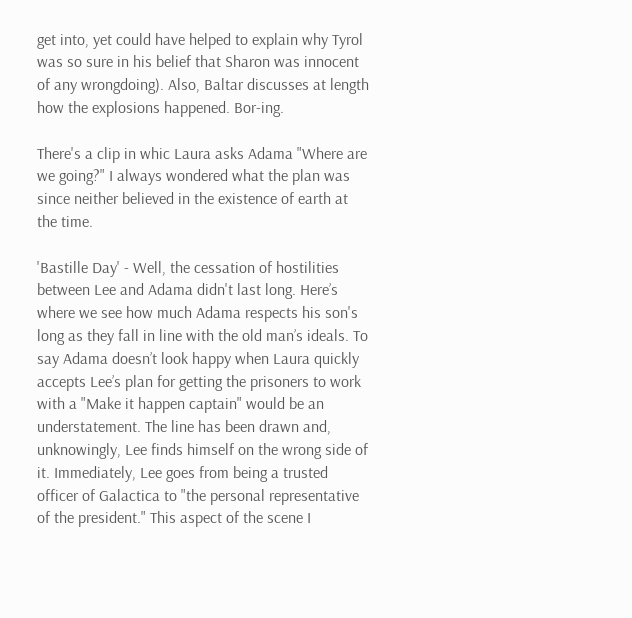get into, yet could have helped to explain why Tyrol was so sure in his belief that Sharon was innocent of any wrongdoing). Also, Baltar discusses at length how the explosions happened. Bor-ing.

There's a clip in whic Laura asks Adama "Where are we going?" I always wondered what the plan was since neither believed in the existence of earth at the time.

'Bastille Day' - Well, the cessation of hostilities between Lee and Adama didn't last long. Here’s where we see how much Adama respects his son's long as they fall in line with the old man’s ideals. To say Adama doesn’t look happy when Laura quickly accepts Lee’s plan for getting the prisoners to work with a "Make it happen captain" would be an understatement. The line has been drawn and, unknowingly, Lee finds himself on the wrong side of it. Immediately, Lee goes from being a trusted officer of Galactica to "the personal representative of the president." This aspect of the scene I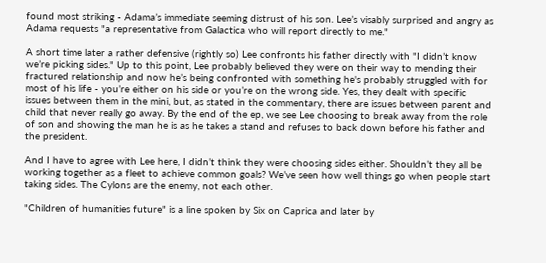found most striking - Adama’s immediate seeming distrust of his son. Lee’s visably surprised and angry as Adama requests "a representative from Galactica who will report directly to me."

A short time later a rather defensive (rightly so) Lee confronts his father directly with "I didn’t know we’re picking sides." Up to this point, Lee probably believed they were on their way to mending their fractured relationship and now he’s being confronted with something he's probably struggled with for most of his life - you’re either on his side or you’re on the wrong side. Yes, they dealt with specific issues between them in the mini, but, as stated in the commentary, there are issues between parent and child that never really go away. By the end of the ep, we see Lee choosing to break away from the role of son and showing the man he is as he takes a stand and refuses to back down before his father and the president.

And I have to agree with Lee here, I didn’t think they were choosing sides either. Shouldn’t they all be working together as a fleet to achieve common goals? We’ve seen how well things go when people start taking sides. The Cylons are the enemy, not each other.

"Children of humanities future" is a line spoken by Six on Caprica and later by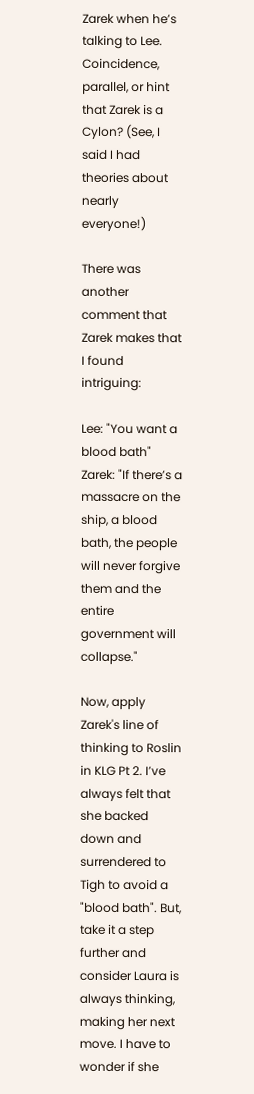Zarek when he’s talking to Lee. Coincidence, parallel, or hint that Zarek is a Cylon? (See, I said I had theories about nearly everyone!)

There was another comment that Zarek makes that I found intriguing:

Lee: "You want a blood bath"
Zarek: "If there’s a massacre on the ship, a blood bath, the people will never forgive them and the entire government will collapse."

Now, apply Zarek's line of thinking to Roslin in KLG Pt 2. I’ve always felt that she backed down and surrendered to Tigh to avoid a "blood bath". But, take it a step further and consider Laura is always thinking, making her next move. I have to wonder if she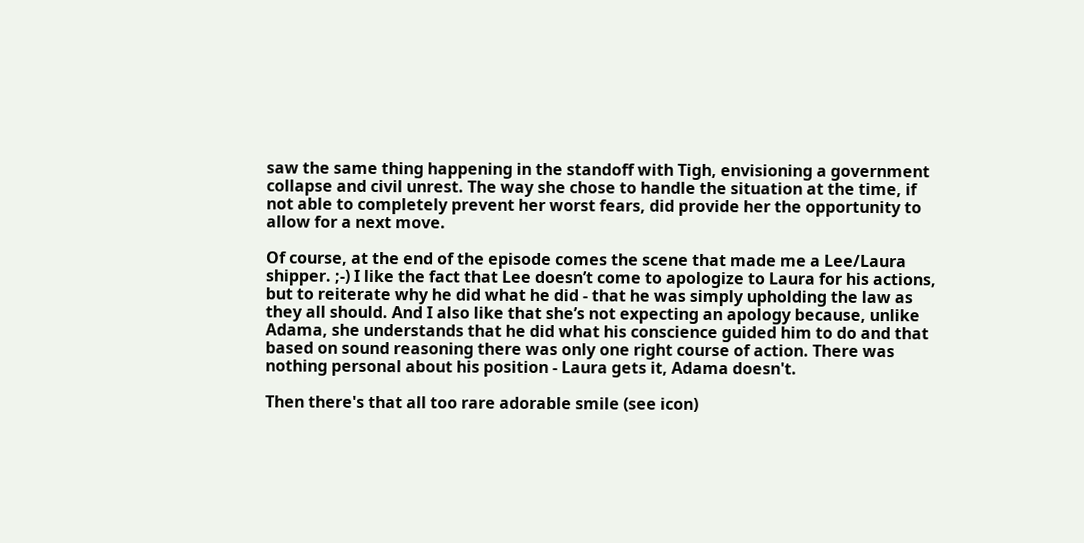saw the same thing happening in the standoff with Tigh, envisioning a government collapse and civil unrest. The way she chose to handle the situation at the time, if not able to completely prevent her worst fears, did provide her the opportunity to allow for a next move.

Of course, at the end of the episode comes the scene that made me a Lee/Laura shipper. ;-) I like the fact that Lee doesn’t come to apologize to Laura for his actions, but to reiterate why he did what he did - that he was simply upholding the law as they all should. And I also like that she’s not expecting an apology because, unlike Adama, she understands that he did what his conscience guided him to do and that based on sound reasoning there was only one right course of action. There was nothing personal about his position - Laura gets it, Adama doesn't.

Then there's that all too rare adorable smile (see icon)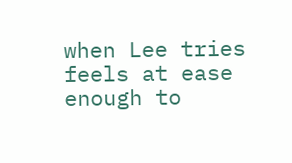when Lee tries feels at ease enough to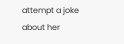attempt a joke about her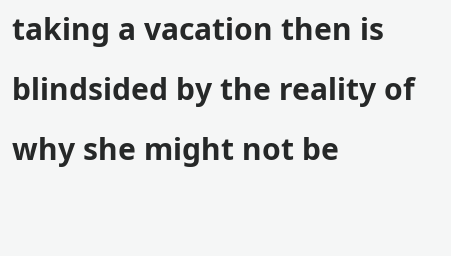taking a vacation then is blindsided by the reality of why she might not be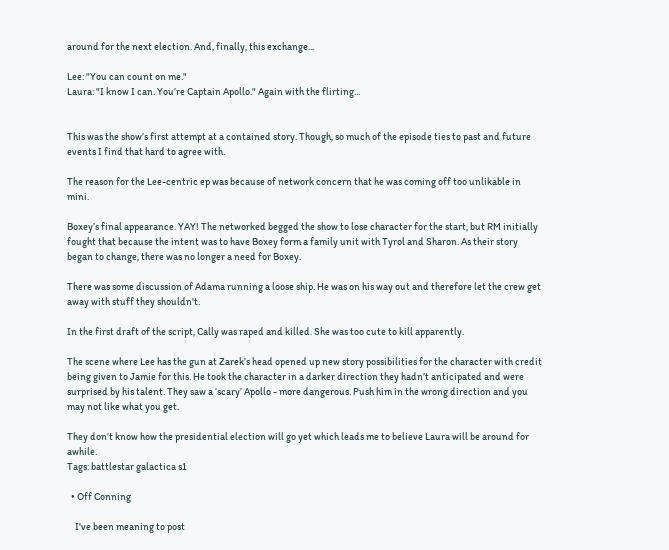around for the next election. And, finally, this exchange...

Lee: "You can count on me."
Laura: "I know I can. You’re Captain Apollo." Again with the flirting...


This was the show’s first attempt at a contained story. Though, so much of the episode ties to past and future events I find that hard to agree with.

The reason for the Lee-centric ep was because of network concern that he was coming off too unlikable in mini.

Boxey’s final appearance. YAY! The networked begged the show to lose character for the start, but RM initially fought that because the intent was to have Boxey form a family unit with Tyrol and Sharon. As their story began to change, there was no longer a need for Boxey.

There was some discussion of Adama running a loose ship. He was on his way out and therefore let the crew get away with stuff they shouldn't.

In the first draft of the script, Cally was raped and killed. She was too cute to kill apparently.

The scene where Lee has the gun at Zarek’s head opened up new story possibilities for the character with credit being given to Jamie for this. He took the character in a darker direction they hadn’t anticipated and were surprised by his talent. They saw a ‘scary’ Apollo - more dangerous. Push him in the wrong direction and you may not like what you get.

They don’t know how the presidential election will go yet which leads me to believe Laura will be around for awhile.
Tags: battlestar galactica s1

  • Off Conning

    I've been meaning to post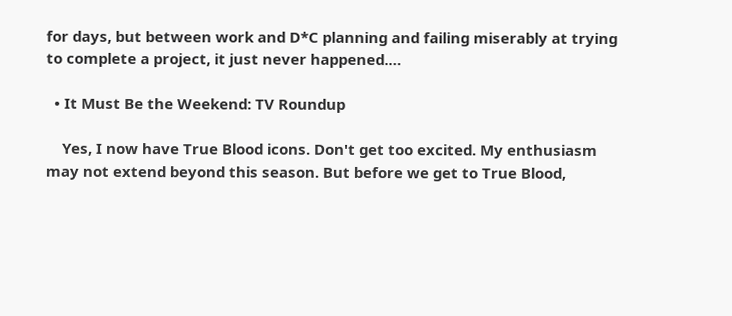for days, but between work and D*C planning and failing miserably at trying to complete a project, it just never happened.…

  • It Must Be the Weekend: TV Roundup

    Yes, I now have True Blood icons. Don't get too excited. My enthusiasm may not extend beyond this season. But before we get to True Blood,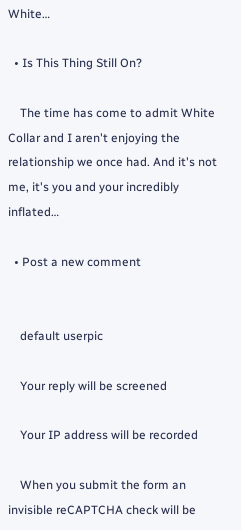White…

  • Is This Thing Still On?

    The time has come to admit White Collar and I aren't enjoying the relationship we once had. And it's not me, it's you and your incredibly inflated…

  • Post a new comment


    default userpic

    Your reply will be screened

    Your IP address will be recorded

    When you submit the form an invisible reCAPTCHA check will be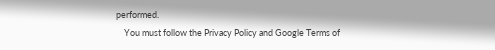performed.
    You must follow the Privacy Policy and Google Terms of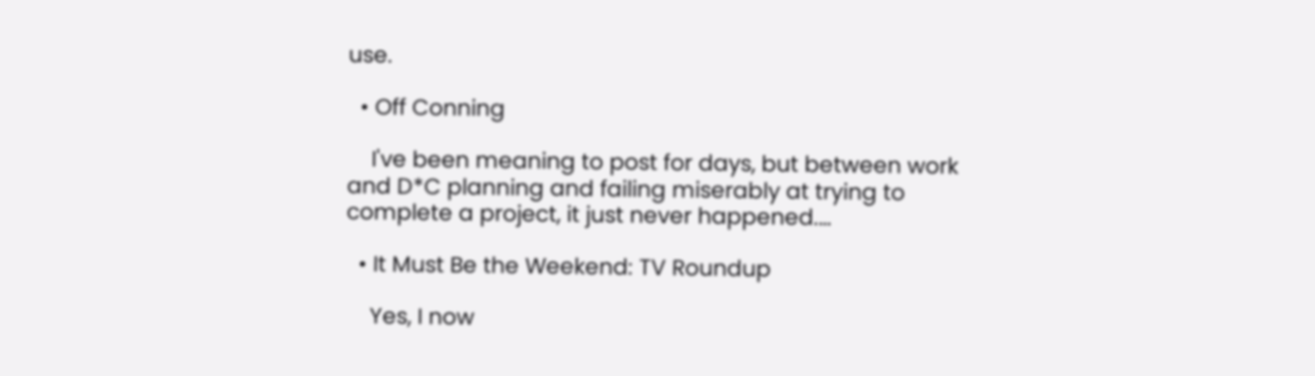use.

  • Off Conning

    I've been meaning to post for days, but between work and D*C planning and failing miserably at trying to complete a project, it just never happened.…

  • It Must Be the Weekend: TV Roundup

    Yes, I now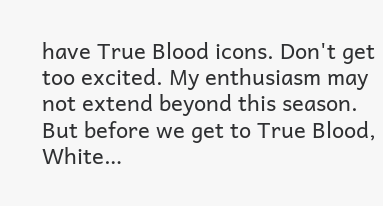have True Blood icons. Don't get too excited. My enthusiasm may not extend beyond this season. But before we get to True Blood, White…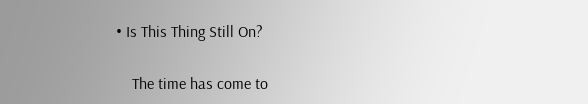• Is This Thing Still On?

    The time has come to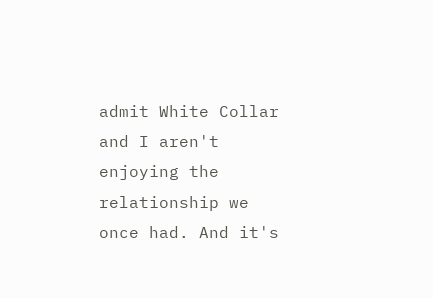admit White Collar and I aren't enjoying the relationship we once had. And it's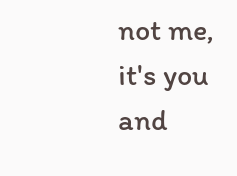not me, it's you and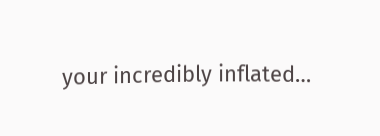your incredibly inflated…